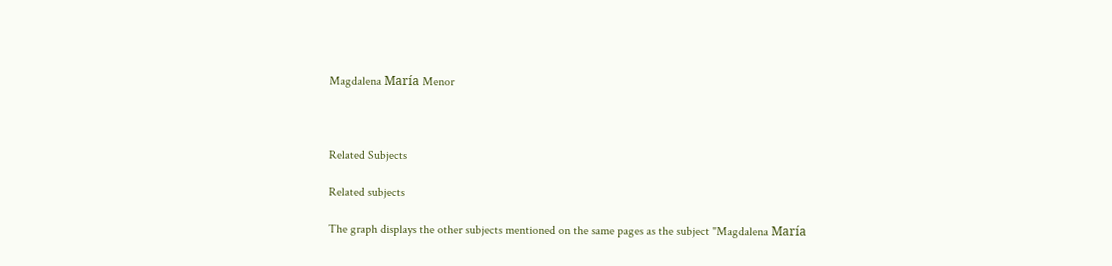Magdalena María Menor



Related Subjects

Related subjects

The graph displays the other subjects mentioned on the same pages as the subject "Magdalena María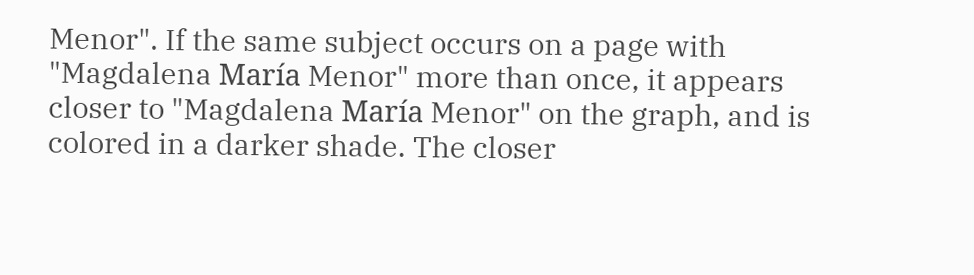Menor". If the same subject occurs on a page with "Magdalena María Menor" more than once, it appears closer to "Magdalena María Menor" on the graph, and is colored in a darker shade. The closer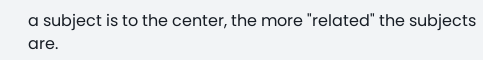a subject is to the center, the more "related" the subjects are.